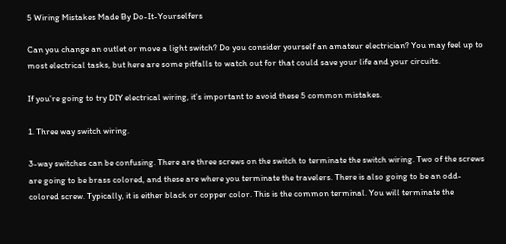5 Wiring Mistakes Made By Do-It-Yourselfers

Can you change an outlet or move a light switch? Do you consider yourself an amateur electrician? You may feel up to most electrical tasks, but here are some pitfalls to watch out for that could save your life and your circuits.

If you’re going to try DIY electrical wiring, it’s important to avoid these 5 common mistakes.

1. Three way switch wiring.

3-way switches can be confusing. There are three screws on the switch to terminate the switch wiring. Two of the screws are going to be brass colored, and these are where you terminate the travelers. There is also going to be an odd-colored screw. Typically, it is either black or copper color. This is the common terminal. You will terminate the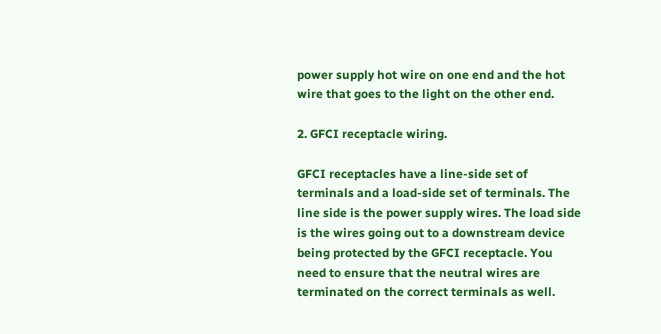power supply hot wire on one end and the hot wire that goes to the light on the other end.

2. GFCI receptacle wiring.

GFCI receptacles have a line-side set of terminals and a load-side set of terminals. The line side is the power supply wires. The load side is the wires going out to a downstream device being protected by the GFCI receptacle. You need to ensure that the neutral wires are terminated on the correct terminals as well.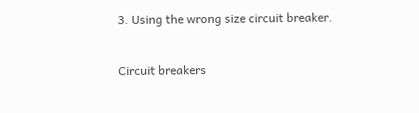3. Using the wrong size circuit breaker.

Circuit breakers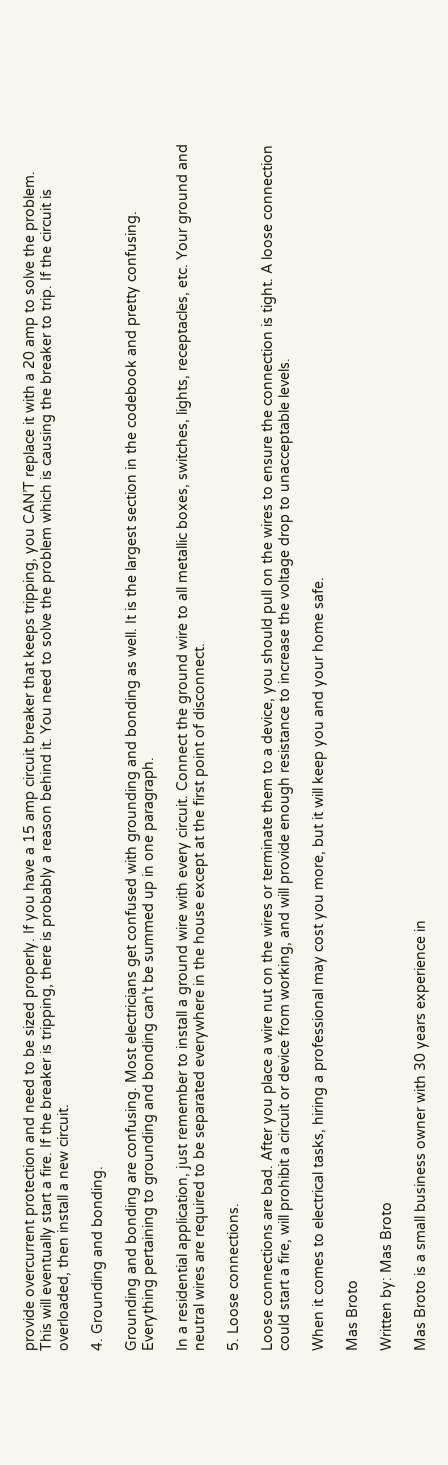provide overcurrent protection and need to be sized properly. If you have a 15 amp circuit breaker that keeps tripping, you CAN’T replace it with a 20 amp to solve the problem. This will eventually start a fire. If the breaker is tripping, there is probably a reason behind it. You need to solve the problem which is causing the breaker to trip. If the circuit is overloaded, then install a new circuit.

4. Grounding and bonding.

Grounding and bonding are confusing. Most electricians get confused with grounding and bonding as well. It is the largest section in the codebook and pretty confusing. Everything pertaining to grounding and bonding can’t be summed up in one paragraph.

In a residential application, just remember to install a ground wire with every circuit. Connect the ground wire to all metallic boxes, switches, lights, receptacles, etc. Your ground and neutral wires are required to be separated everywhere in the house except at the first point of disconnect.

5. Loose connections.

Loose connections are bad. After you place a wire nut on the wires or terminate them to a device, you should pull on the wires to ensure the connection is tight. A loose connection could start a fire, will prohibit a circuit or device from working, and will provide enough resistance to increase the voltage drop to unacceptable levels.

When it comes to electrical tasks, hiring a professional may cost you more, but it will keep you and your home safe.

Mas Broto

Written by: Mas Broto

Mas Broto is a small business owner with 30 years experience in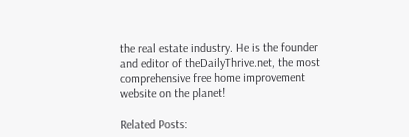the real estate industry. He is the founder and editor of theDailyThrive.net, the most comprehensive free home improvement website on the planet!

Related Posts: